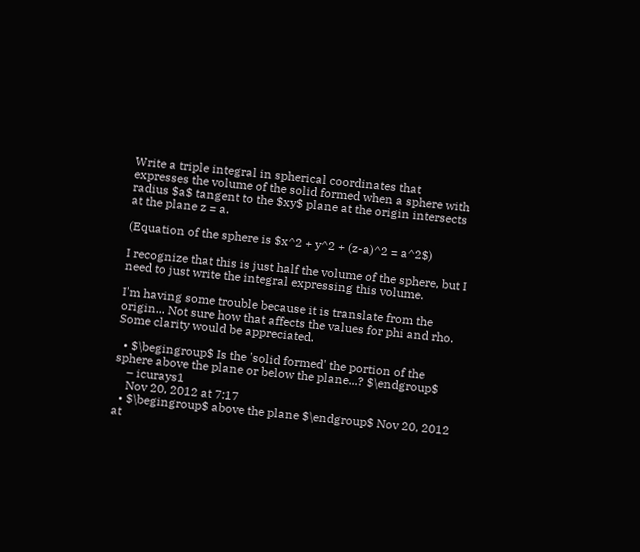Write a triple integral in spherical coordinates that expresses the volume of the solid formed when a sphere with radius $a$ tangent to the $xy$ plane at the origin intersects at the plane z = a.

(Equation of the sphere is $x^2 + y^2 + (z-a)^2 = a^2$)

I recognize that this is just half the volume of the sphere, but I need to just write the integral expressing this volume.

I'm having some trouble because it is translate from the origin... Not sure how that affects the values for phi and rho. Some clarity would be appreciated.

  • $\begingroup$ Is the 'solid formed' the portion of the sphere above the plane or below the plane...? $\endgroup$
    – icurays1
    Nov 20, 2012 at 7:17
  • $\begingroup$ above the plane $\endgroup$ Nov 20, 2012 at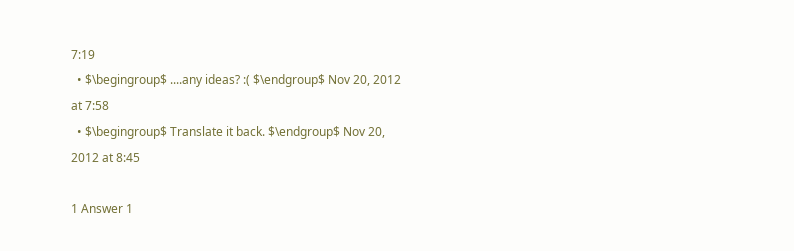7:19
  • $\begingroup$ ....any ideas? :( $\endgroup$ Nov 20, 2012 at 7:58
  • $\begingroup$ Translate it back. $\endgroup$ Nov 20, 2012 at 8:45

1 Answer 1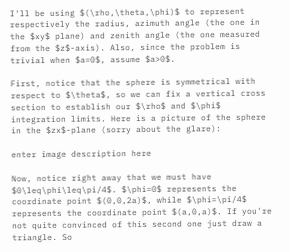I'll be using $(\rho,\theta,\phi)$ to represent respectively the radius, azimuth angle (the one in the $xy$ plane) and zenith angle (the one measured from the $z$-axis). Also, since the problem is trivial when $a=0$, assume $a>0$.

First, notice that the sphere is symmetrical with respect to $\theta$, so we can fix a vertical cross section to establish our $\rho$ and $\phi$ integration limits. Here is a picture of the sphere in the $zx$-plane (sorry about the glare):

enter image description here

Now, notice right away that we must have $0\leq\phi\leq\pi/4$. $\phi=0$ represents the coordinate point $(0,0,2a)$, while $\phi=\pi/4$ represents the coordinate point $(a,0,a)$. If you're not quite convinced of this second one just draw a triangle. So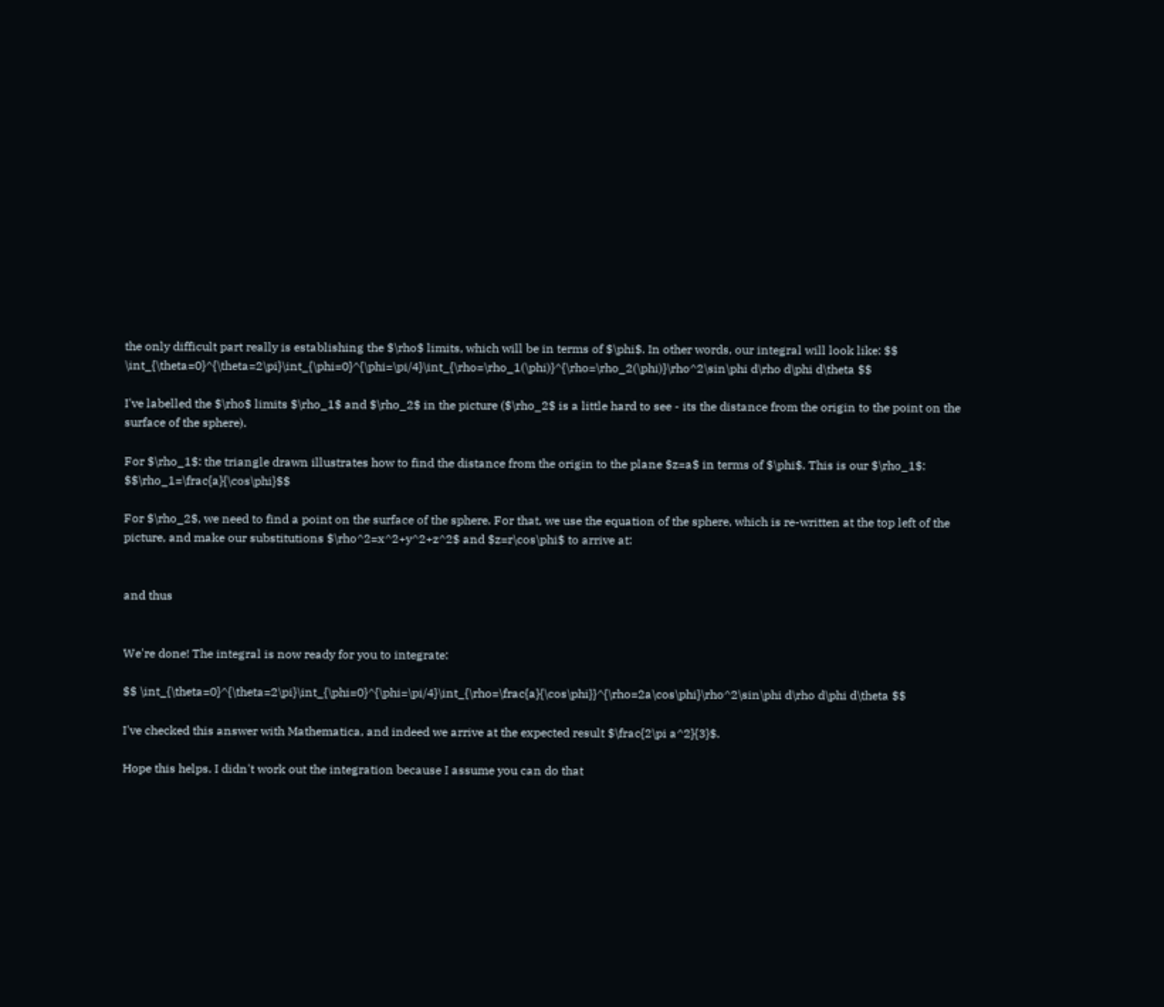the only difficult part really is establishing the $\rho$ limits, which will be in terms of $\phi$. In other words, our integral will look like: $$ \int_{\theta=0}^{\theta=2\pi}\int_{\phi=0}^{\phi=\pi/4}\int_{\rho=\rho_1(\phi)}^{\rho=\rho_2(\phi)}\rho^2\sin\phi d\rho d\phi d\theta $$

I've labelled the $\rho$ limits $\rho_1$ and $\rho_2$ in the picture ($\rho_2$ is a little hard to see - its the distance from the origin to the point on the surface of the sphere).

For $\rho_1$: the triangle drawn illustrates how to find the distance from the origin to the plane $z=a$ in terms of $\phi$. This is our $\rho_1$: $$\rho_1=\frac{a}{\cos\phi}$$

For $\rho_2$, we need to find a point on the surface of the sphere. For that, we use the equation of the sphere, which is re-written at the top left of the picture, and make our substitutions $\rho^2=x^2+y^2+z^2$ and $z=r\cos\phi$ to arrive at:


and thus


We're done! The integral is now ready for you to integrate:

$$ \int_{\theta=0}^{\theta=2\pi}\int_{\phi=0}^{\phi=\pi/4}\int_{\rho=\frac{a}{\cos\phi}}^{\rho=2a\cos\phi}\rho^2\sin\phi d\rho d\phi d\theta $$

I've checked this answer with Mathematica, and indeed we arrive at the expected result $\frac{2\pi a^2}{3}$.

Hope this helps. I didn't work out the integration because I assume you can do that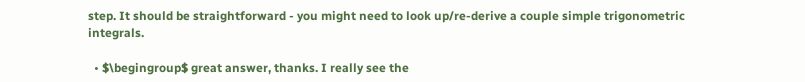step. It should be straightforward - you might need to look up/re-derive a couple simple trigonometric integrals.

  • $\begingroup$ great answer, thanks. I really see the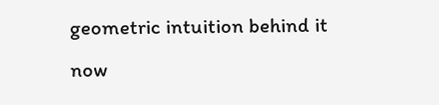geometric intuition behind it now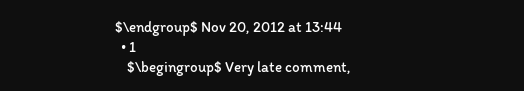$\endgroup$ Nov 20, 2012 at 13:44
  • 1
    $\begingroup$ Very late comment,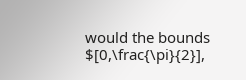would the bounds $[0,\frac{\pi}{2}],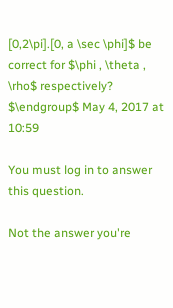[0,2\pi].[0, a \sec \phi]$ be correct for $\phi , \theta , \rho$ respectively? $\endgroup$ May 4, 2017 at 10:59

You must log in to answer this question.

Not the answer you're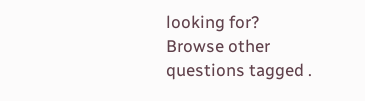looking for? Browse other questions tagged .